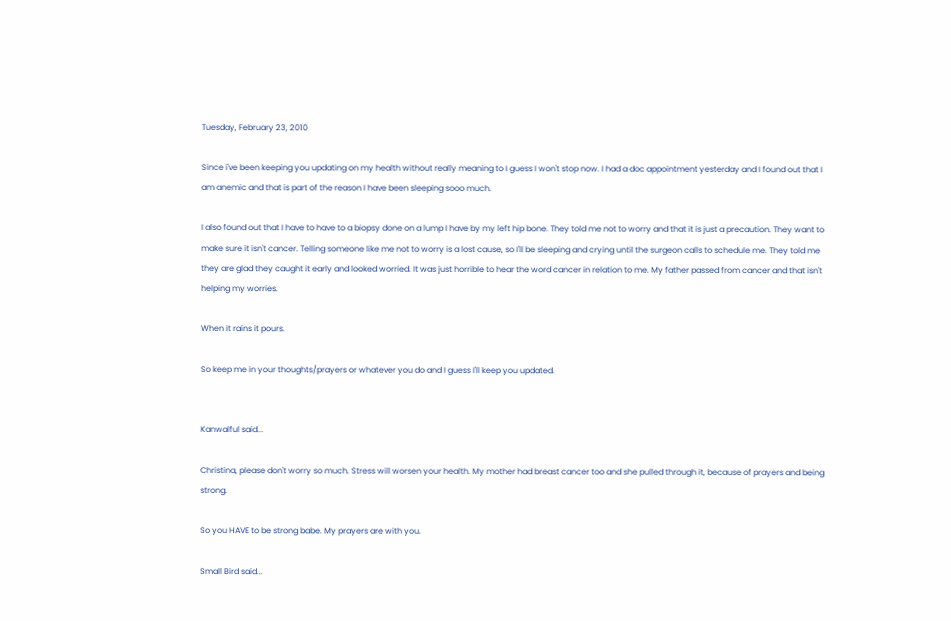Tuesday, February 23, 2010

Since i've been keeping you updating on my health without really meaning to I guess I won't stop now. I had a doc appointment yesterday and I found out that I am anemic and that is part of the reason I have been sleeping sooo much.

I also found out that I have to have to a biopsy done on a lump I have by my left hip bone. They told me not to worry and that it is just a precaution. They want to make sure it isn't cancer. Telling someone like me not to worry is a lost cause, so I'll be sleeping and crying until the surgeon calls to schedule me. They told me they are glad they caught it early and looked worried. It was just horrible to hear the word cancer in relation to me. My father passed from cancer and that isn't helping my worries.

When it rains it pours.

So keep me in your thoughts/prayers or whatever you do and I guess I'll keep you updated.


Kanwalful said...

Christina, please don't worry so much. Stress will worsen your health. My mother had breast cancer too and she pulled through it, because of prayers and being strong.

So you HAVE to be strong babe. My prayers are with you.

Small Bird said...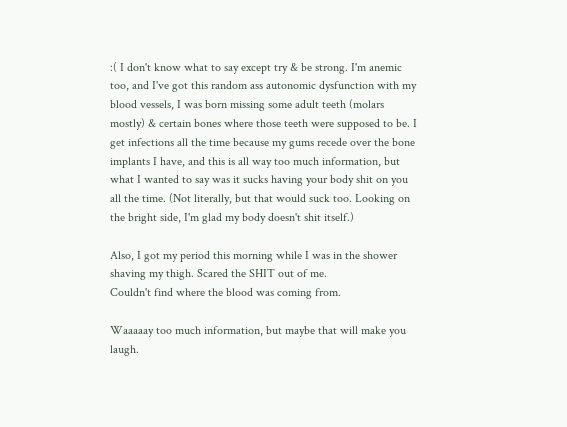:( I don't know what to say except try & be strong. I'm anemic too, and I've got this random ass autonomic dysfunction with my blood vessels, I was born missing some adult teeth (molars mostly) & certain bones where those teeth were supposed to be. I get infections all the time because my gums recede over the bone implants I have, and this is all way too much information, but what I wanted to say was it sucks having your body shit on you all the time. (Not literally, but that would suck too. Looking on the bright side, I'm glad my body doesn't shit itself.)

Also, I got my period this morning while I was in the shower shaving my thigh. Scared the SHIT out of me.
Couldn't find where the blood was coming from.

Waaaaay too much information, but maybe that will make you laugh.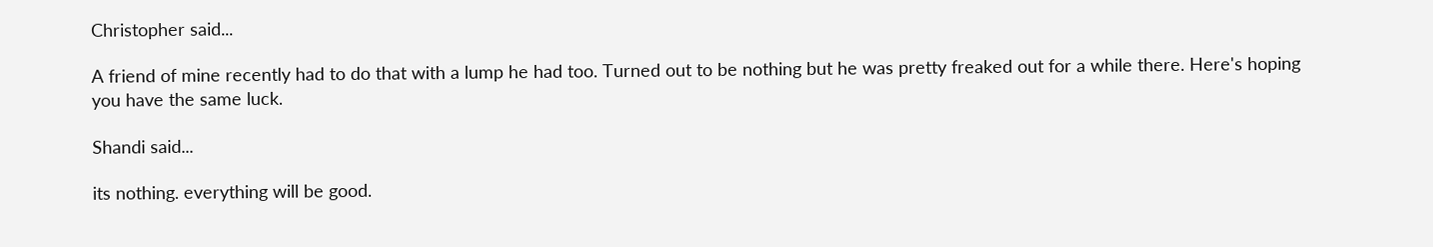Christopher said...

A friend of mine recently had to do that with a lump he had too. Turned out to be nothing but he was pretty freaked out for a while there. Here's hoping you have the same luck.

Shandi said...

its nothing. everything will be good.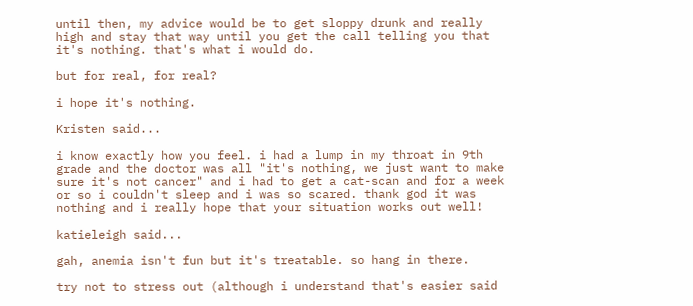until then, my advice would be to get sloppy drunk and really high and stay that way until you get the call telling you that it's nothing. that's what i would do.

but for real, for real?

i hope it's nothing.

Kristen said...

i know exactly how you feel. i had a lump in my throat in 9th grade and the doctor was all "it's nothing, we just want to make sure it's not cancer" and i had to get a cat-scan and for a week or so i couldn't sleep and i was so scared. thank god it was nothing and i really hope that your situation works out well!

katieleigh said...

gah, anemia isn't fun but it's treatable. so hang in there.

try not to stress out (although i understand that's easier said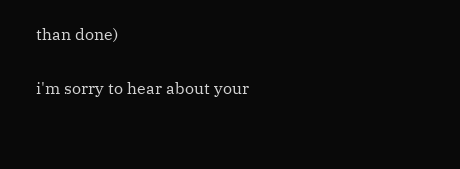than done)

i'm sorry to hear about your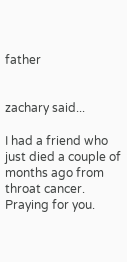father


zachary said...

I had a friend who just died a couple of months ago from throat cancer. Praying for you.